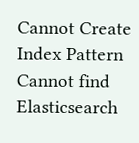Cannot Create Index Pattern Cannot find Elasticsearch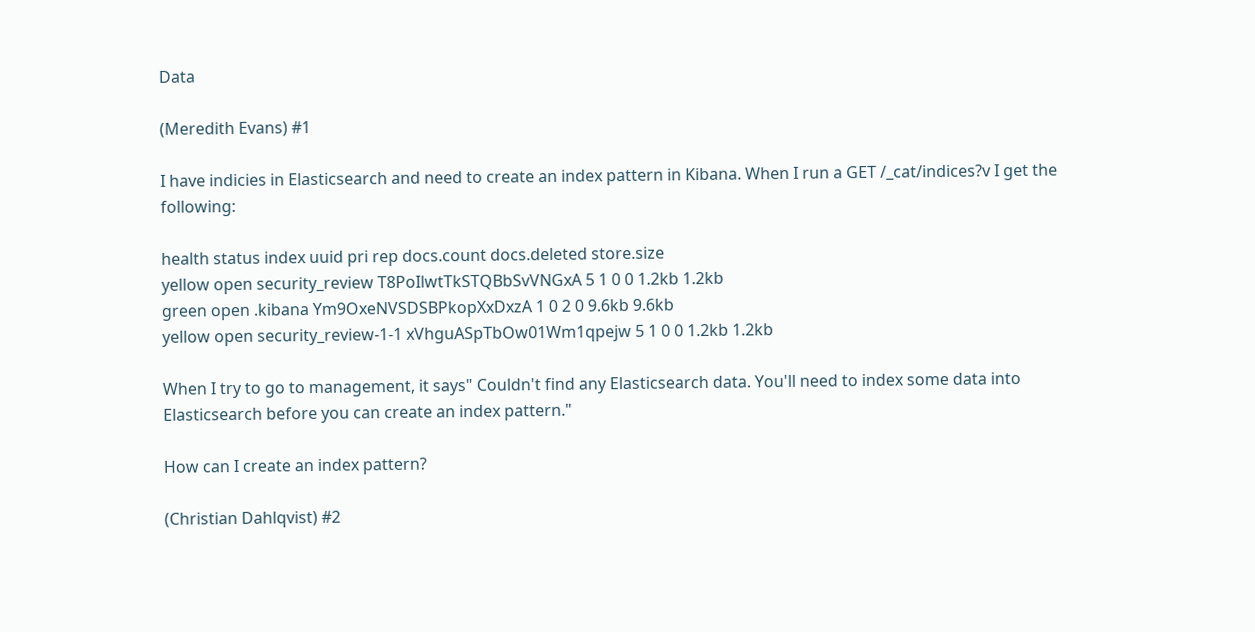Data

(Meredith Evans) #1

I have indicies in Elasticsearch and need to create an index pattern in Kibana. When I run a GET /_cat/indices?v I get the following:

health status index uuid pri rep docs.count docs.deleted store.size
yellow open security_review T8PoIlwtTkSTQBbSvVNGxA 5 1 0 0 1.2kb 1.2kb
green open .kibana Ym9OxeNVSDSBPkopXxDxzA 1 0 2 0 9.6kb 9.6kb
yellow open security_review-1-1 xVhguASpTbOw01Wm1qpejw 5 1 0 0 1.2kb 1.2kb

When I try to go to management, it says" Couldn't find any Elasticsearch data. You'll need to index some data into Elasticsearch before you can create an index pattern."

How can I create an index pattern?

(Christian Dahlqvist) #2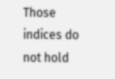Those indices do not hold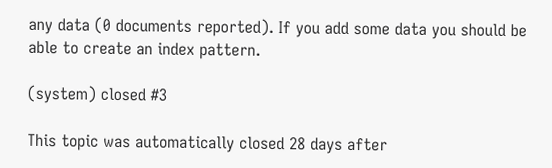any data (0 documents reported). If you add some data you should be able to create an index pattern.

(system) closed #3

This topic was automatically closed 28 days after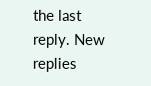the last reply. New replies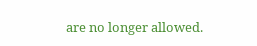are no longer allowed.